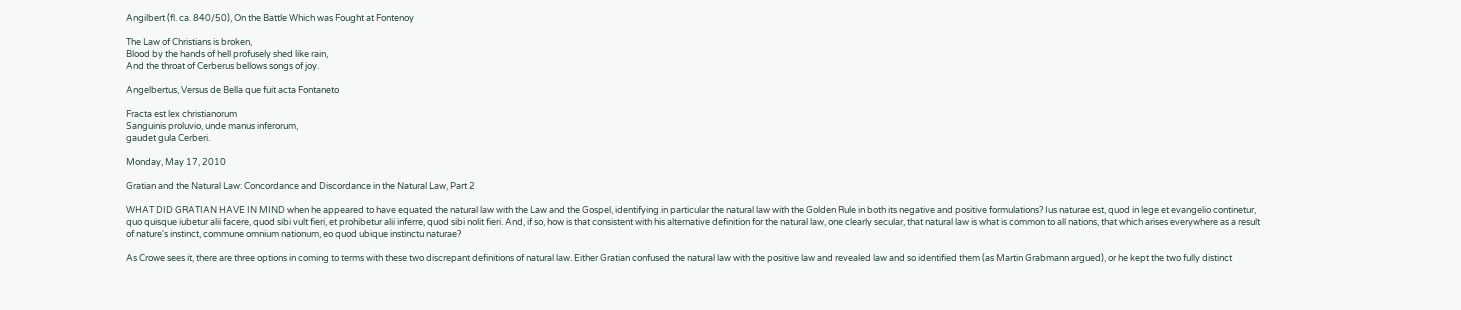Angilbert (fl. ca. 840/50), On the Battle Which was Fought at Fontenoy

The Law of Christians is broken,
Blood by the hands of hell profusely shed like rain,
And the throat of Cerberus bellows songs of joy.

Angelbertus, Versus de Bella que fuit acta Fontaneto

Fracta est lex christianorum
Sanguinis proluvio, unde manus inferorum,
gaudet gula Cerberi.

Monday, May 17, 2010

Gratian and the Natural Law: Concordance and Discordance in the Natural Law, Part 2

WHAT DID GRATIAN HAVE IN MIND when he appeared to have equated the natural law with the Law and the Gospel, identifying in particular the natural law with the Golden Rule in both its negative and positive formulations? Ius naturae est, quod in lege et evangelio continetur, quo quisque iubetur alii facere, quod sibi vult fieri, et prohibetur alii inferre, quod sibi nolit fieri. And, if so, how is that consistent with his alternative definition for the natural law, one clearly secular, that natural law is what is common to all nations, that which arises everywhere as a result of nature's instinct, commune omnium nationum, eo quod ubique instinctu naturae?

As Crowe sees it, there are three options in coming to terms with these two discrepant definitions of natural law. Either Gratian confused the natural law with the positive law and revealed law and so identified them (as Martin Grabmann argued), or he kept the two fully distinct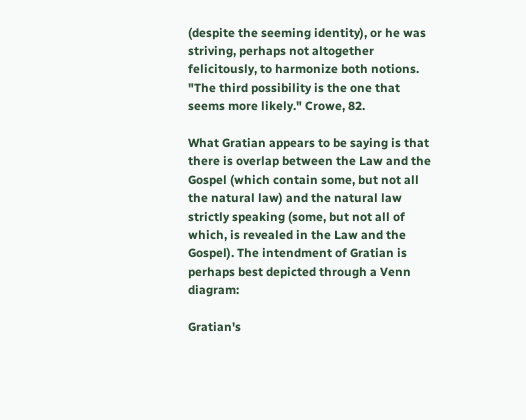(despite the seeming identity), or he was striving, perhaps not altogether felicitously, to harmonize both notions. "The third possibility is the one that seems more likely." Crowe, 82.

What Gratian appears to be saying is that there is overlap between the Law and the Gospel (which contain some, but not all the natural law) and the natural law strictly speaking (some, but not all of which, is revealed in the Law and the Gospel). The intendment of Gratian is perhaps best depicted through a Venn diagram:

Gratian's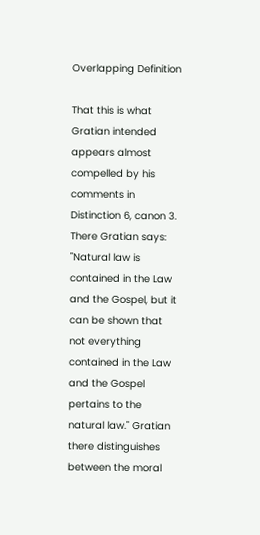Overlapping Definition

That this is what Gratian intended appears almost compelled by his comments in Distinction 6, canon 3. There Gratian says: "Natural law is contained in the Law and the Gospel, but it can be shown that not everything contained in the Law and the Gospel pertains to the natural law." Gratian there distinguishes between the moral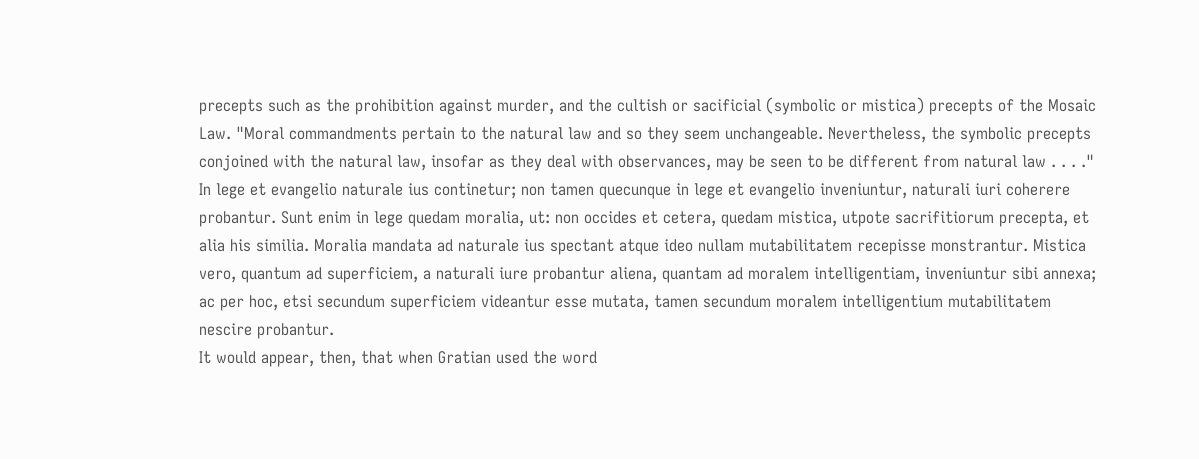precepts such as the prohibition against murder, and the cultish or sacificial (symbolic or mistica) precepts of the Mosaic Law. "Moral commandments pertain to the natural law and so they seem unchangeable. Nevertheless, the symbolic precepts conjoined with the natural law, insofar as they deal with observances, may be seen to be different from natural law . . . ."
In lege et evangelio naturale ius continetur; non tamen quecunque in lege et evangelio inveniuntur, naturali iuri coherere probantur. Sunt enim in lege quedam moralia, ut: non occides et cetera, quedam mistica, utpote sacrifitiorum precepta, et alia his similia. Moralia mandata ad naturale ius spectant atque ideo nullam mutabilitatem recepisse monstrantur. Mistica vero, quantum ad superficiem, a naturali iure probantur aliena, quantam ad moralem intelligentiam, inveniuntur sibi annexa; ac per hoc, etsi secundum superficiem videantur esse mutata, tamen secundum moralem intelligentium mutabilitatem nescire probantur.
It would appear, then, that when Gratian used the word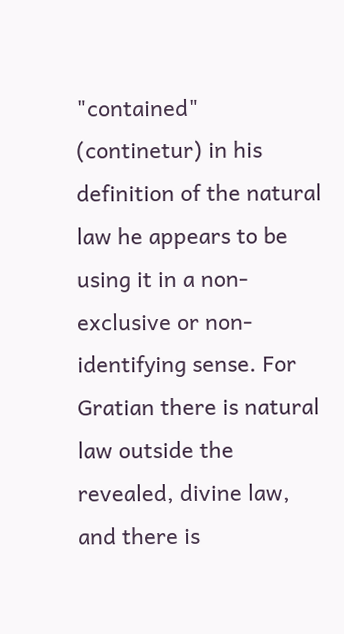"contained" (continetur) in his definition of the natural law he appears to be using it in a non-exclusive or non-identifying sense. For Gratian there is natural law outside the revealed, divine law, and there is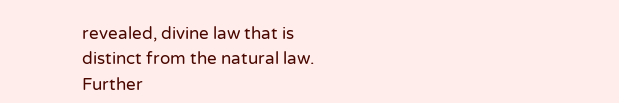revealed, divine law that is distinct from the natural law. Further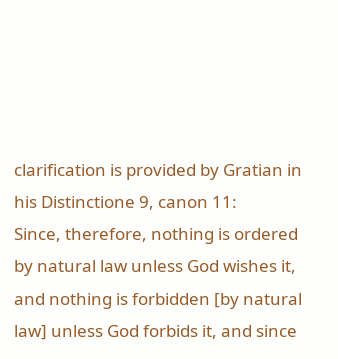clarification is provided by Gratian in his Distinctione 9, canon 11:
Since, therefore, nothing is ordered by natural law unless God wishes it, and nothing is forbidden [by natural law] unless God forbids it, and since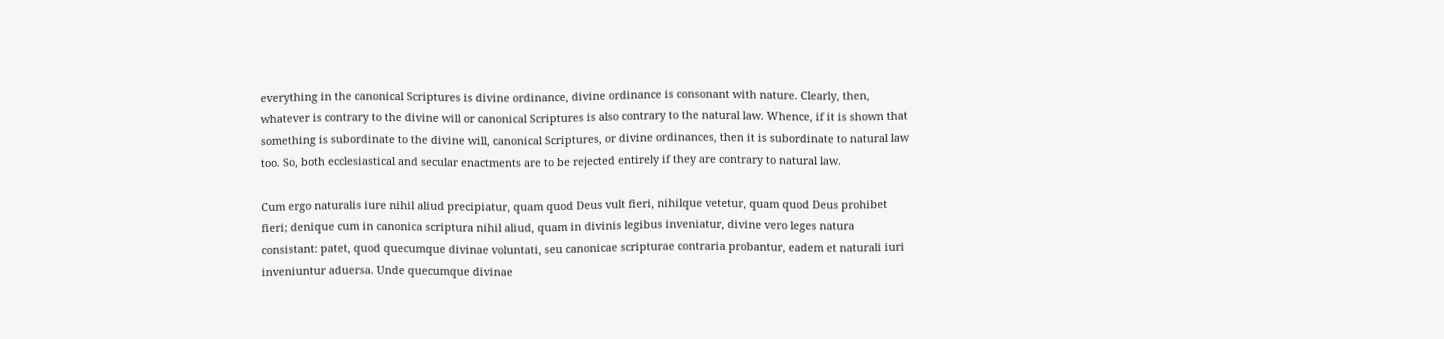everything in the canonical Scriptures is divine ordinance, divine ordinance is consonant with nature. Clearly, then, whatever is contrary to the divine will or canonical Scriptures is also contrary to the natural law. Whence, if it is shown that something is subordinate to the divine will, canonical Scriptures, or divine ordinances, then it is subordinate to natural law too. So, both ecclesiastical and secular enactments are to be rejected entirely if they are contrary to natural law.

Cum ergo naturalis iure nihil aliud precipiatur, quam quod Deus vult fieri, nihilque vetetur, quam quod Deus prohibet fieri; denique cum in canonica scriptura nihil aliud, quam in divinis legibus inveniatur, divine vero leges natura consistant: patet, quod quecumque divinae voluntati, seu canonicae scripturae contraria probantur, eadem et naturali iuri inveniuntur aduersa. Unde quecumque divinae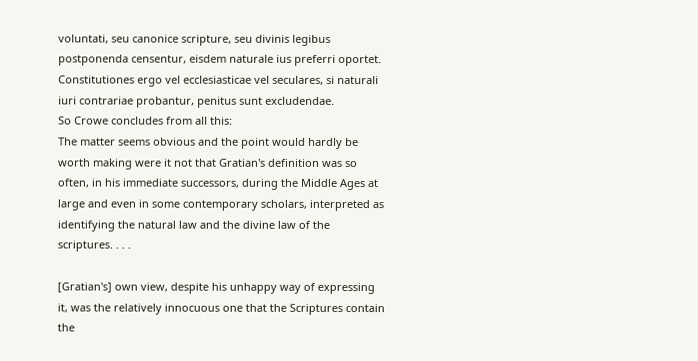voluntati, seu canonice scripture, seu divinis legibus postponenda censentur, eisdem naturale ius preferri oportet. Constitutiones ergo vel ecclesiasticae vel seculares, si naturali iuri contrariae probantur, penitus sunt excludendae.
So Crowe concludes from all this:
The matter seems obvious and the point would hardly be worth making were it not that Gratian's definition was so often, in his immediate successors, during the Middle Ages at large and even in some contemporary scholars, interpreted as identifying the natural law and the divine law of the scriptures. . . .

[Gratian's] own view, despite his unhappy way of expressing it, was the relatively innocuous one that the Scriptures contain the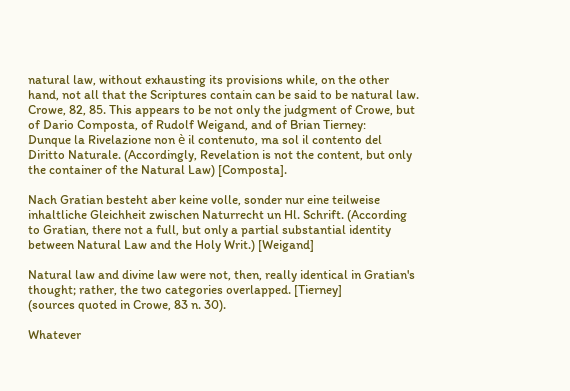natural law, without exhausting its provisions while, on the other hand, not all that the Scriptures contain can be said to be natural law.
Crowe, 82, 85. This appears to be not only the judgment of Crowe, but of Dario Composta, of Rudolf Weigand, and of Brian Tierney:
Dunque la Rivelazione non è il contenuto, ma sol il contento del Diritto Naturale. (Accordingly, Revelation is not the content, but only the container of the Natural Law) [Composta].

Nach Gratian besteht aber keine volle, sonder nur eine teilweise inhaltliche Gleichheit zwischen Naturrecht un Hl. Schrift. (According to Gratian, there not a full, but only a partial substantial identity between Natural Law and the Holy Writ.) [Weigand]

Natural law and divine law were not, then, really identical in Gratian's thought; rather, the two categories overlapped. [Tierney]
(sources quoted in Crowe, 83 n. 30).

Whatever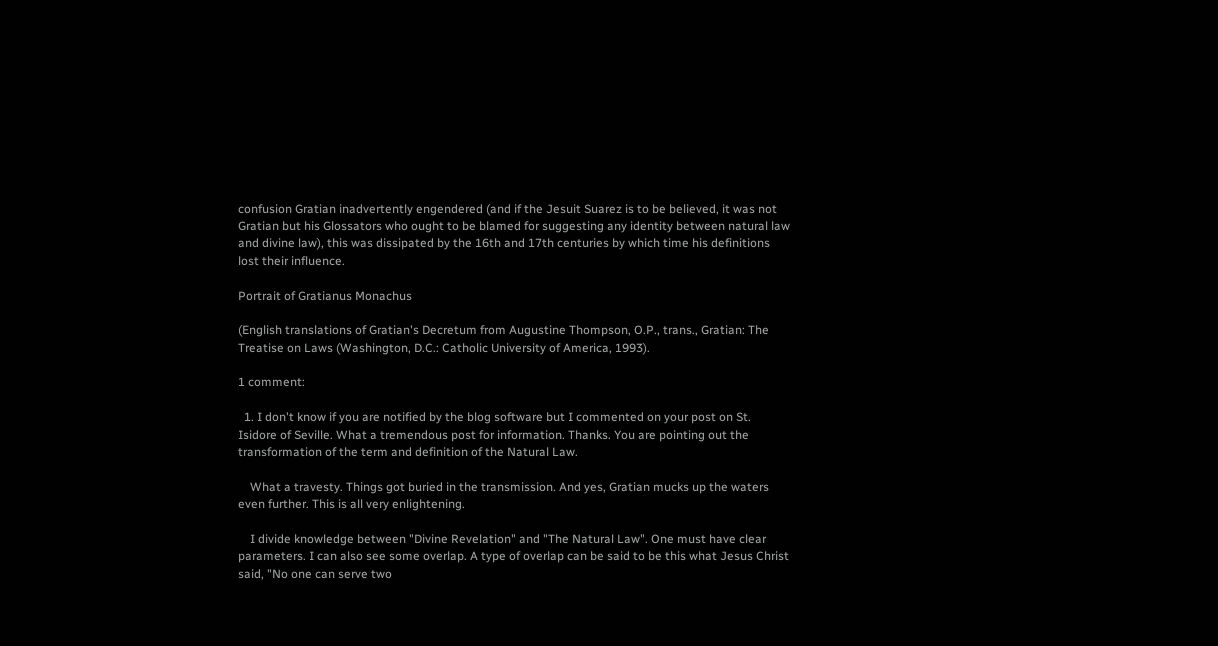confusion Gratian inadvertently engendered (and if the Jesuit Suarez is to be believed, it was not Gratian but his Glossators who ought to be blamed for suggesting any identity between natural law and divine law), this was dissipated by the 16th and 17th centuries by which time his definitions lost their influence.

Portrait of Gratianus Monachus

(English translations of Gratian's Decretum from Augustine Thompson, O.P., trans., Gratian: The Treatise on Laws (Washington, D.C.: Catholic University of America, 1993).

1 comment:

  1. I don't know if you are notified by the blog software but I commented on your post on St. Isidore of Seville. What a tremendous post for information. Thanks. You are pointing out the transformation of the term and definition of the Natural Law.

    What a travesty. Things got buried in the transmission. And yes, Gratian mucks up the waters even further. This is all very enlightening.

    I divide knowledge between "Divine Revelation" and "The Natural Law". One must have clear parameters. I can also see some overlap. A type of overlap can be said to be this what Jesus Christ said, "No one can serve two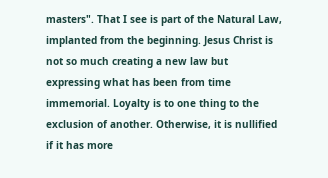masters". That I see is part of the Natural Law, implanted from the beginning. Jesus Christ is not so much creating a new law but expressing what has been from time immemorial. Loyalty is to one thing to the exclusion of another. Otherwise, it is nullified if it has more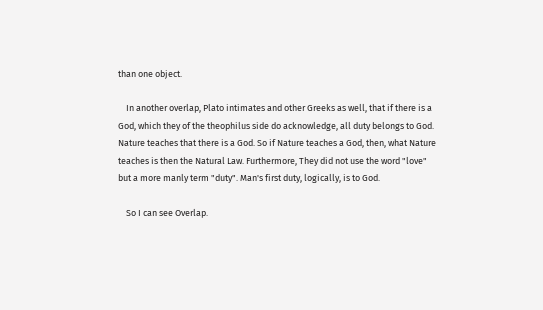than one object.

    In another overlap, Plato intimates and other Greeks as well, that if there is a God, which they of the theophilus side do acknowledge, all duty belongs to God. Nature teaches that there is a God. So if Nature teaches a God, then, what Nature teaches is then the Natural Law. Furthermore, They did not use the word "love" but a more manly term "duty". Man's first duty, logically, is to God.

    So I can see Overlap.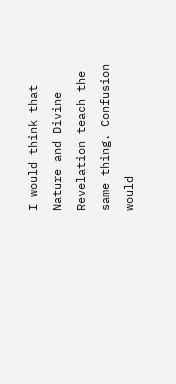I would think that Nature and Divine Revelation teach the same thing. Confusion would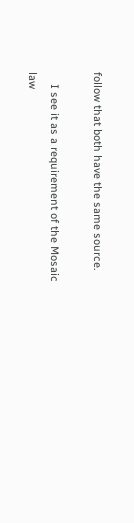follow that both have the same source.

    I see it as a requirement of the Mosaic law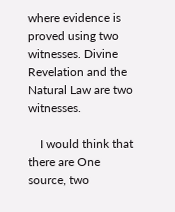where evidence is proved using two witnesses. Divine Revelation and the Natural Law are two witnesses.

    I would think that there are One source, two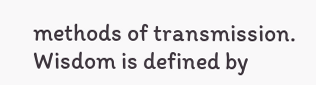methods of transmission. Wisdom is defined by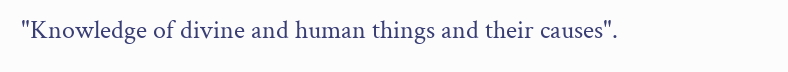"Knowledge of divine and human things and their causes".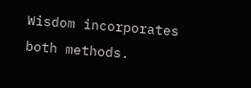Wisdom incorporates both methods.